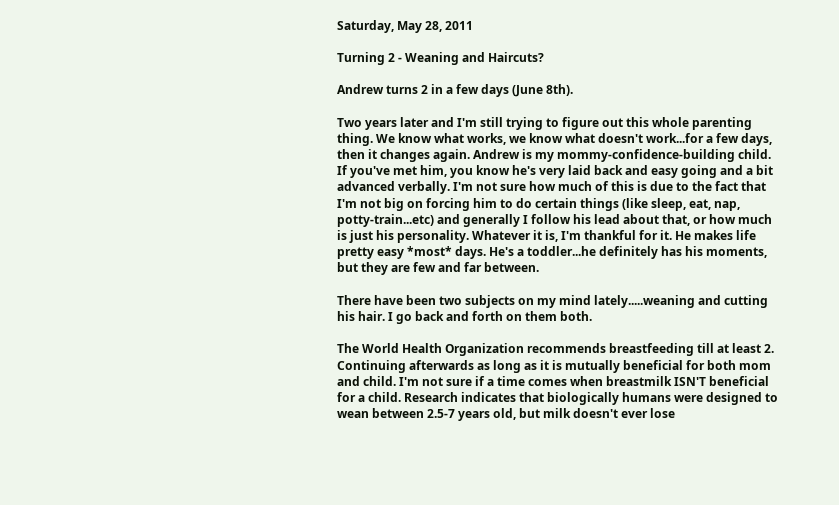Saturday, May 28, 2011

Turning 2 - Weaning and Haircuts?

Andrew turns 2 in a few days (June 8th).

Two years later and I'm still trying to figure out this whole parenting thing. We know what works, we know what doesn't work...for a few days, then it changes again. Andrew is my mommy-confidence-building child. If you've met him, you know he's very laid back and easy going and a bit advanced verbally. I'm not sure how much of this is due to the fact that I'm not big on forcing him to do certain things (like sleep, eat, nap, potty-train...etc) and generally I follow his lead about that, or how much is just his personality. Whatever it is, I'm thankful for it. He makes life pretty easy *most* days. He's a toddler...he definitely has his moments, but they are few and far between.

There have been two subjects on my mind lately.....weaning and cutting his hair. I go back and forth on them both.

The World Health Organization recommends breastfeeding till at least 2. Continuing afterwards as long as it is mutually beneficial for both mom and child. I'm not sure if a time comes when breastmilk ISN'T beneficial for a child. Research indicates that biologically humans were designed to wean between 2.5-7 years old, but milk doesn't ever lose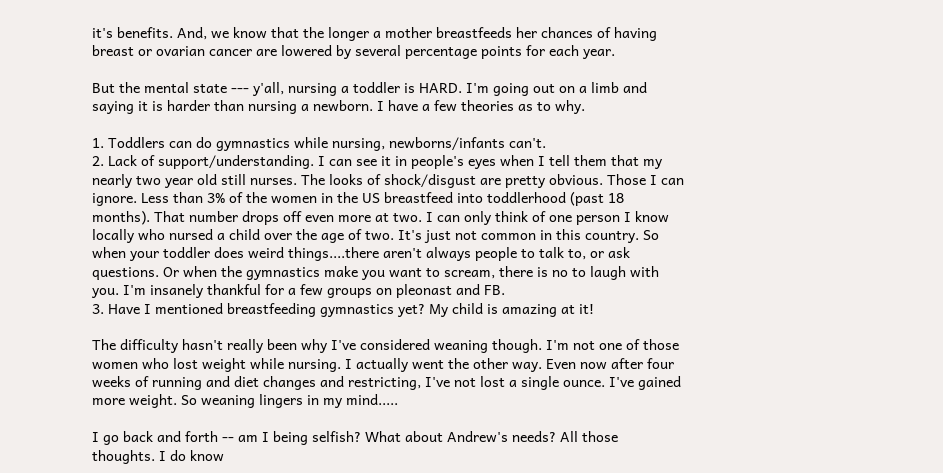it's benefits. And, we know that the longer a mother breastfeeds her chances of having breast or ovarian cancer are lowered by several percentage points for each year.

But the mental state --- y'all, nursing a toddler is HARD. I'm going out on a limb and saying it is harder than nursing a newborn. I have a few theories as to why.

1. Toddlers can do gymnastics while nursing, newborns/infants can't.
2. Lack of support/understanding. I can see it in people's eyes when I tell them that my nearly two year old still nurses. The looks of shock/disgust are pretty obvious. Those I can ignore. Less than 3% of the women in the US breastfeed into toddlerhood (past 18 months). That number drops off even more at two. I can only think of one person I know locally who nursed a child over the age of two. It's just not common in this country. So when your toddler does weird things....there aren't always people to talk to, or ask questions. Or when the gymnastics make you want to scream, there is no to laugh with you. I'm insanely thankful for a few groups on pleonast and FB.
3. Have I mentioned breastfeeding gymnastics yet? My child is amazing at it!

The difficulty hasn't really been why I've considered weaning though. I'm not one of those women who lost weight while nursing. I actually went the other way. Even now after four weeks of running and diet changes and restricting, I've not lost a single ounce. I've gained more weight. So weaning lingers in my mind.....

I go back and forth -- am I being selfish? What about Andrew's needs? All those thoughts. I do know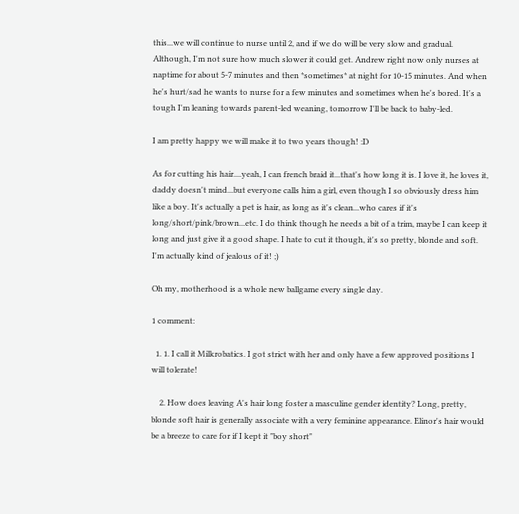this...we will continue to nurse until 2, and if we do will be very slow and gradual. Although, I'm not sure how much slower it could get. Andrew right now only nurses at naptime for about 5-7 minutes and then *sometimes* at night for 10-15 minutes. And when he's hurt/sad he wants to nurse for a few minutes and sometimes when he's bored. It's a tough I'm leaning towards parent-led weaning, tomorrow I'll be back to baby-led.

I am pretty happy we will make it to two years though! :D

As for cutting his hair....yeah, I can french braid it...that's how long it is. I love it, he loves it, daddy doesn't mind...but everyone calls him a girl, even though I so obviously dress him like a boy. It's actually a pet is hair, as long as it's clean...who cares if it's long/short/pink/brown...etc. I do think though he needs a bit of a trim, maybe I can keep it long and just give it a good shape. I hate to cut it though, it's so pretty, blonde and soft. I'm actually kind of jealous of it! ;)

Oh my, motherhood is a whole new ballgame every single day.

1 comment:

  1. 1. I call it Milkrobatics. I got strict with her and only have a few approved positions I will tolerate!

    2. How does leaving A's hair long foster a masculine gender identity? Long, pretty, blonde soft hair is generally associate with a very feminine appearance. Elinor's hair would be a breeze to care for if I kept it "boy short"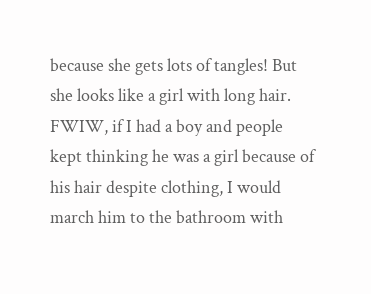because she gets lots of tangles! But she looks like a girl with long hair. FWIW, if I had a boy and people kept thinking he was a girl because of his hair despite clothing, I would march him to the bathroom with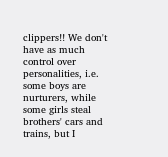clippers!! We don't have as much control over personalities, i.e. some boys are nurturers, while some girls steal brothers' cars and trains, but I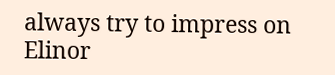always try to impress on Elinor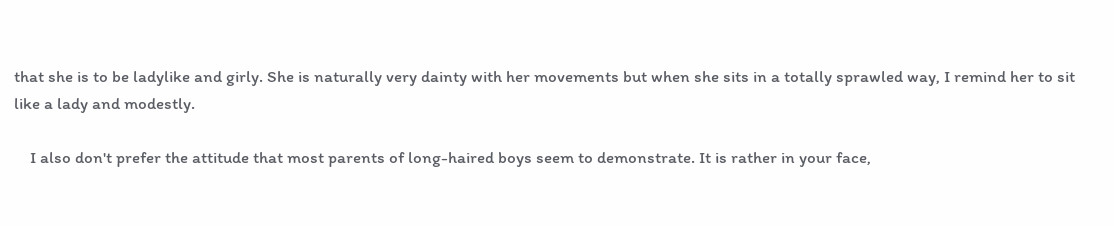that she is to be ladylike and girly. She is naturally very dainty with her movements but when she sits in a totally sprawled way, I remind her to sit like a lady and modestly.

    I also don't prefer the attitude that most parents of long-haired boys seem to demonstrate. It is rather in your face,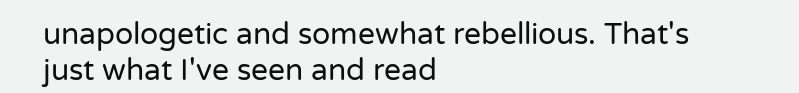unapologetic and somewhat rebellious. That's just what I've seen and read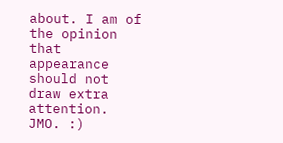about. I am of the opinion that appearance should not draw extra attention. JMO. :)